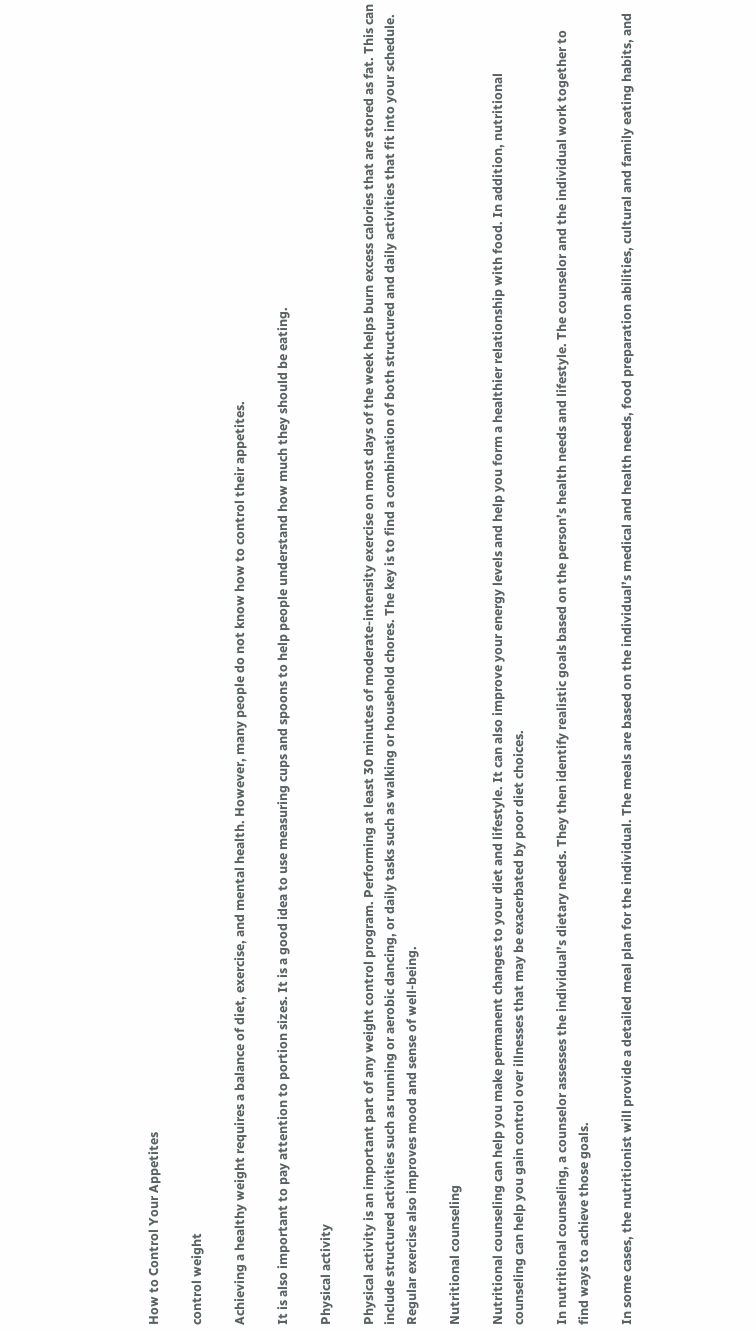How to Control Your Appetites

control weight

Achieving a healthy weight requires a balance of diet, exercise, and mental health. However, many people do not know how to control their appetites.

It is also important to pay attention to portion sizes. It is a good idea to use measuring cups and spoons to help people understand how much they should be eating.

Physical activity

Physical activity is an important part of any weight control program. Performing at least 30 minutes of moderate-intensity exercise on most days of the week helps burn excess calories that are stored as fat. This can include structured activities such as running or aerobic dancing, or daily tasks such as walking or household chores. The key is to find a combination of both structured and daily activities that fit into your schedule. Regular exercise also improves mood and sense of well-being.

Nutritional counseling

Nutritional counseling can help you make permanent changes to your diet and lifestyle. It can also improve your energy levels and help you form a healthier relationship with food. In addition, nutritional counseling can help you gain control over illnesses that may be exacerbated by poor diet choices.

In nutritional counseling, a counselor assesses the individual’s dietary needs. They then identify realistic goals based on the person’s health needs and lifestyle. The counselor and the individual work together to find ways to achieve those goals.

In some cases, the nutritionist will provide a detailed meal plan for the individual. The meals are based on the individual’s medical and health needs, food preparation abilities, cultural and family eating habits, and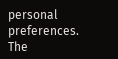personal preferences. The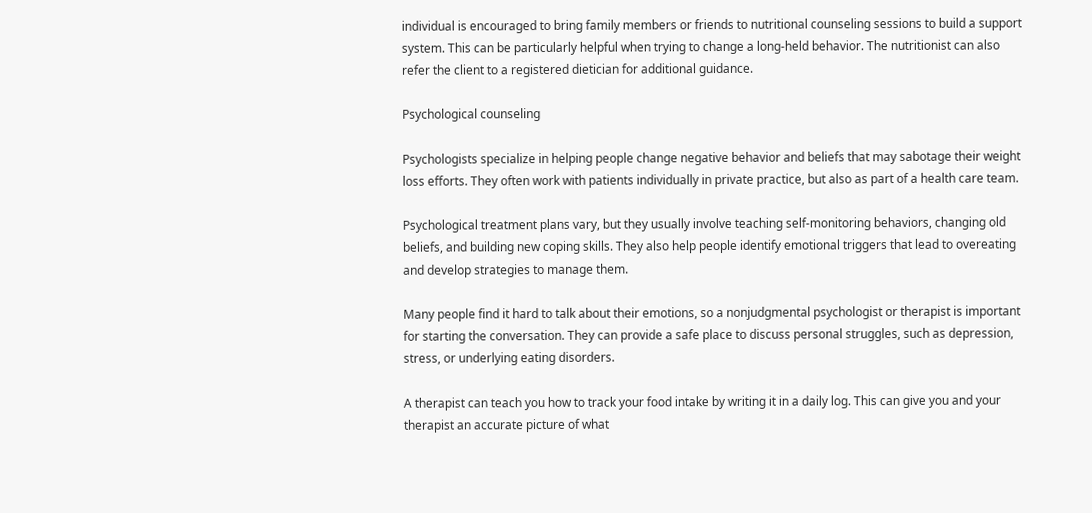individual is encouraged to bring family members or friends to nutritional counseling sessions to build a support system. This can be particularly helpful when trying to change a long-held behavior. The nutritionist can also refer the client to a registered dietician for additional guidance.

Psychological counseling

Psychologists specialize in helping people change negative behavior and beliefs that may sabotage their weight loss efforts. They often work with patients individually in private practice, but also as part of a health care team.

Psychological treatment plans vary, but they usually involve teaching self-monitoring behaviors, changing old beliefs, and building new coping skills. They also help people identify emotional triggers that lead to overeating and develop strategies to manage them.

Many people find it hard to talk about their emotions, so a nonjudgmental psychologist or therapist is important for starting the conversation. They can provide a safe place to discuss personal struggles, such as depression, stress, or underlying eating disorders.

A therapist can teach you how to track your food intake by writing it in a daily log. This can give you and your therapist an accurate picture of what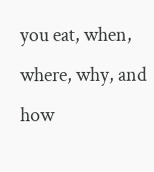you eat, when, where, why, and how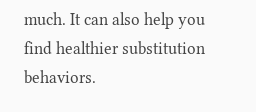much. It can also help you find healthier substitution behaviors.